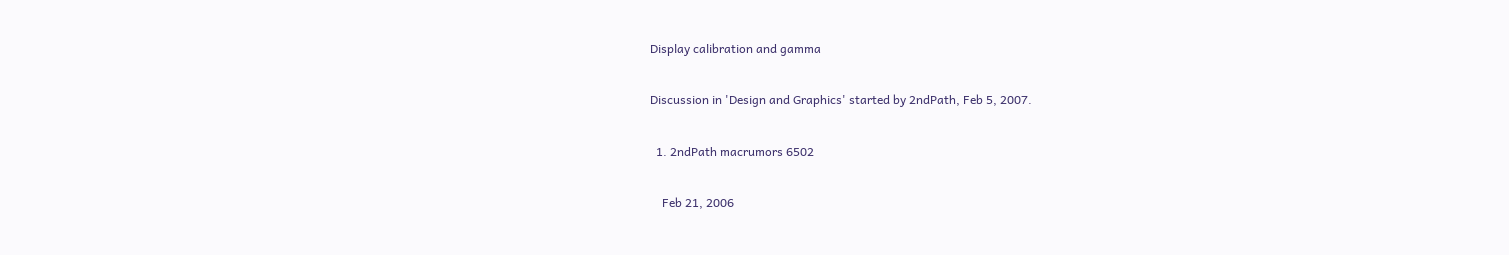Display calibration and gamma

Discussion in 'Design and Graphics' started by 2ndPath, Feb 5, 2007.

  1. 2ndPath macrumors 6502

    Feb 21, 2006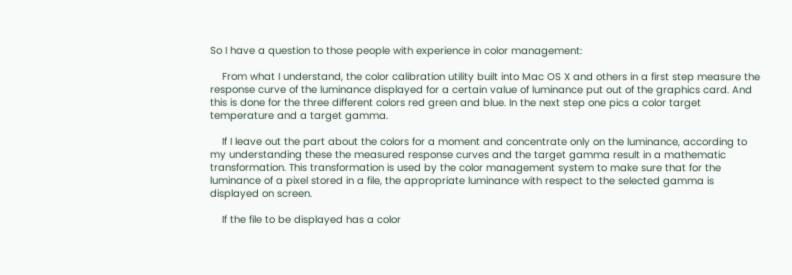So I have a question to those people with experience in color management:

    From what I understand, the color calibration utility built into Mac OS X and others in a first step measure the response curve of the luminance displayed for a certain value of luminance put out of the graphics card. And this is done for the three different colors red green and blue. In the next step one pics a color target temperature and a target gamma.

    If I leave out the part about the colors for a moment and concentrate only on the luminance, according to my understanding these the measured response curves and the target gamma result in a mathematic transformation. This transformation is used by the color management system to make sure that for the luminance of a pixel stored in a file, the appropriate luminance with respect to the selected gamma is displayed on screen.

    If the file to be displayed has a color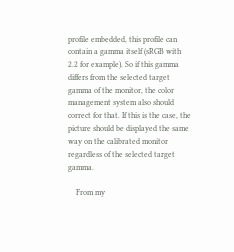profile embedded, this profile can contain a gamma itself (sRGB with 2.2 for example). So if this gamma differs from the selected target gamma of the monitor, the color management system also should correct for that. If this is the case, the picture should be displayed the same way on the calibrated monitor regardless of the selected target gamma.

    From my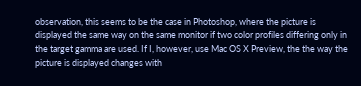observation, this seems to be the case in Photoshop, where the picture is displayed the same way on the same monitor if two color profiles differing only in the target gamma are used. If I, however, use Mac OS X Preview, the the way the picture is displayed changes with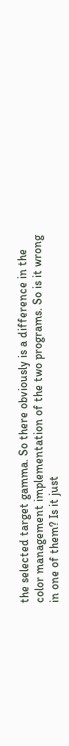the selected target gamma. So there obviously is a difference in the color management implementation of the two programs. So is it wrong in one of them? Is it just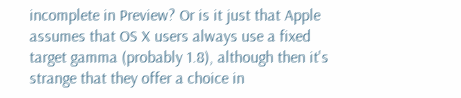incomplete in Preview? Or is it just that Apple assumes that OS X users always use a fixed target gamma (probably 1.8), although then it's strange that they offer a choice in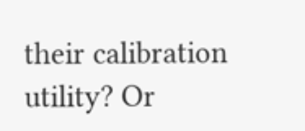their calibration utility? Or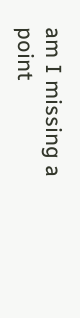am I missing a point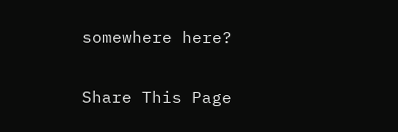somewhere here?

Share This Page